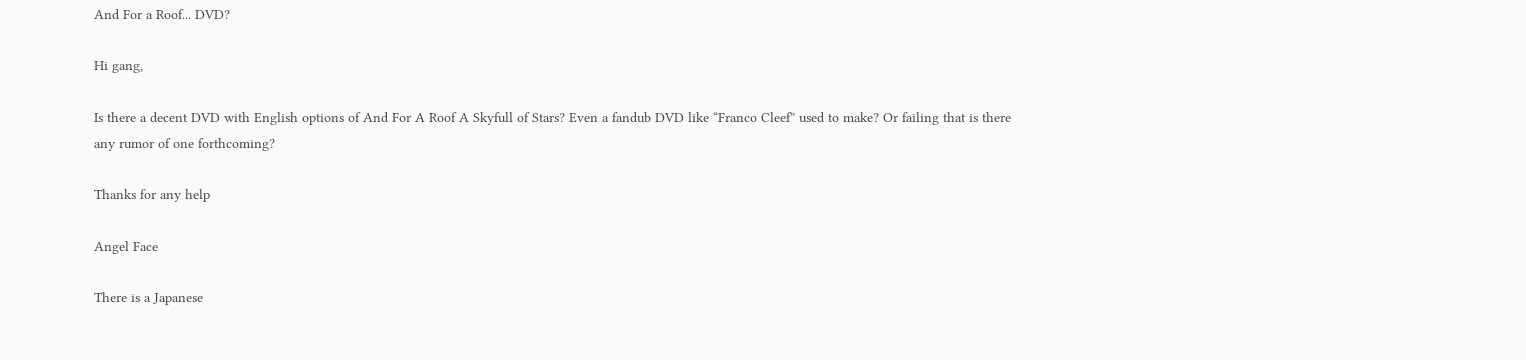And For a Roof... DVD?

Hi gang,

Is there a decent DVD with English options of And For A Roof A Skyfull of Stars? Even a fandub DVD like “Franco Cleef” used to make? Or failing that is there any rumor of one forthcoming?

Thanks for any help

Angel Face

There is a Japanese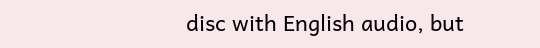disc with English audio, but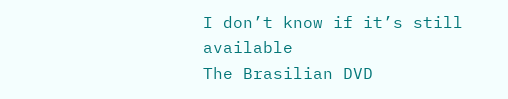I don’t know if it’s still available
The Brasilian DVD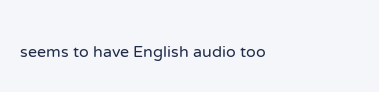seems to have English audio too